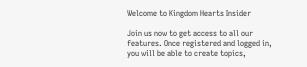Welcome to Kingdom Hearts Insider

Join us now to get access to all our features. Once registered and logged in, you will be able to create topics,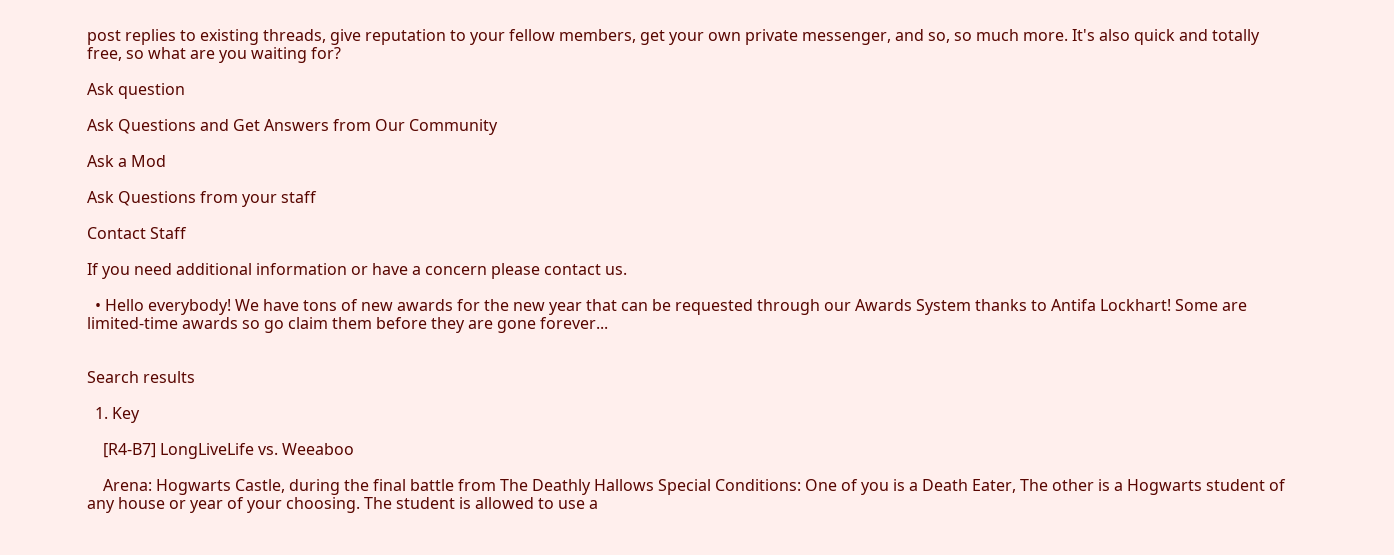post replies to existing threads, give reputation to your fellow members, get your own private messenger, and so, so much more. It's also quick and totally free, so what are you waiting for?

Ask question

Ask Questions and Get Answers from Our Community

Ask a Mod

Ask Questions from your staff

Contact Staff

If you need additional information or have a concern please contact us.

  • Hello everybody! We have tons of new awards for the new year that can be requested through our Awards System thanks to Antifa Lockhart! Some are limited-time awards so go claim them before they are gone forever...


Search results

  1. Key

    [R4-B7] LongLiveLife vs. Weeaboo

    Arena: Hogwarts Castle, during the final battle from The Deathly Hallows Special Conditions: One of you is a Death Eater, The other is a Hogwarts student of any house or year of your choosing. The student is allowed to use a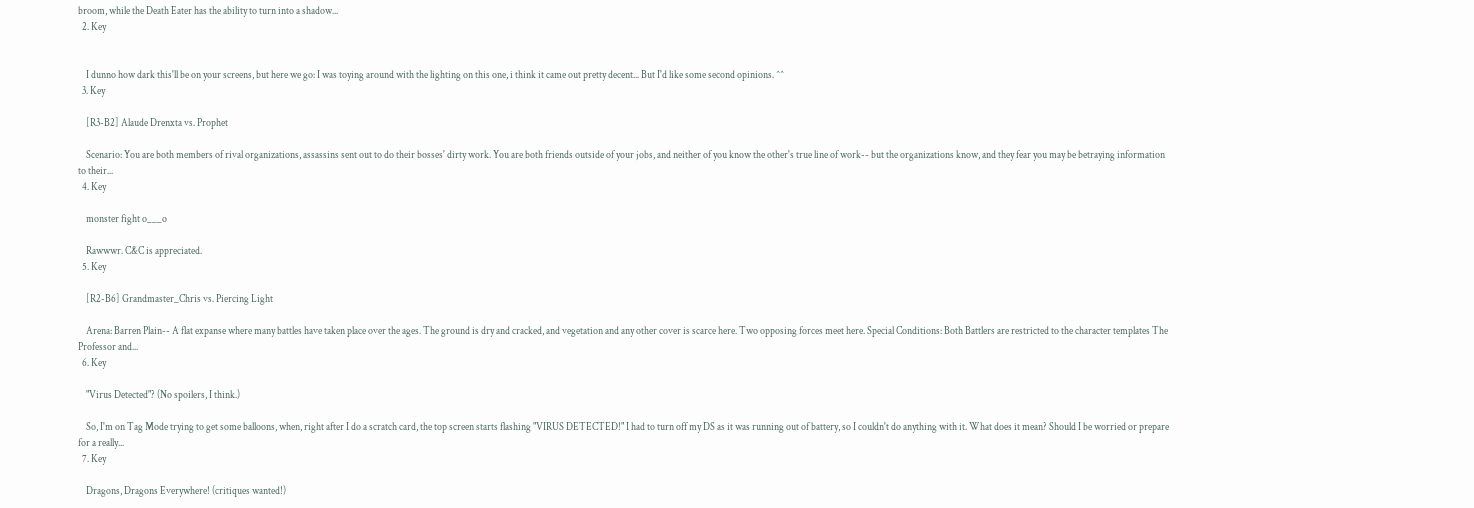broom, while the Death Eater has the ability to turn into a shadow...
  2. Key


    I dunno how dark this'll be on your screens, but here we go: I was toying around with the lighting on this one, i think it came out pretty decent... But I'd like some second opinions. ^^
  3. Key

    [R3-B2] Alaude Drenxta vs. Prophet

    Scenario: You are both members of rival organizations, assassins sent out to do their bosses' dirty work. You are both friends outside of your jobs, and neither of you know the other's true line of work-- but the organizations know, and they fear you may be betraying information to their...
  4. Key

    monster fight o___o

    Rawwwr. C&C is appreciated.
  5. Key

    [R2-B6] Grandmaster_Chris vs. Piercing Light

    Arena: Barren Plain-- A flat expanse where many battles have taken place over the ages. The ground is dry and cracked, and vegetation and any other cover is scarce here. Two opposing forces meet here. Special Conditions: Both Battlers are restricted to the character templates The Professor and...
  6. Key

    "Virus Detected"? (No spoilers, I think.)

    So, I'm on Tag Mode trying to get some balloons, when, right after I do a scratch card, the top screen starts flashing "VIRUS DETECTED!" I had to turn off my DS as it was running out of battery, so I couldn't do anything with it. What does it mean? Should I be worried or prepare for a really...
  7. Key

    Dragons, Dragons Everywhere! (critiques wanted!)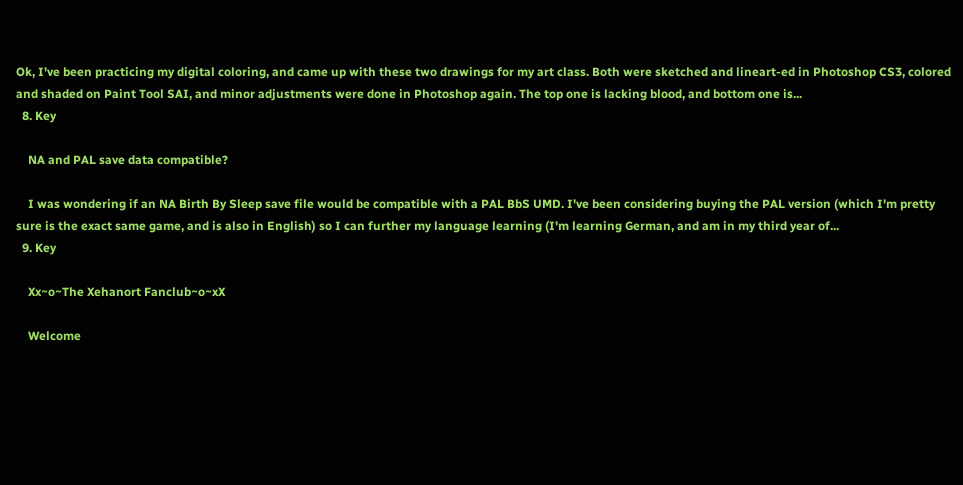Ok, I've been practicing my digital coloring, and came up with these two drawings for my art class. Both were sketched and lineart-ed in Photoshop CS3, colored and shaded on Paint Tool SAI, and minor adjustments were done in Photoshop again. The top one is lacking blood, and bottom one is...
  8. Key

    NA and PAL save data compatible?

    I was wondering if an NA Birth By Sleep save file would be compatible with a PAL BbS UMD. I've been considering buying the PAL version (which I'm pretty sure is the exact same game, and is also in English) so I can further my language learning (I'm learning German, and am in my third year of...
  9. Key

    Xx~o~The Xehanort Fanclub~o~xX

    Welcome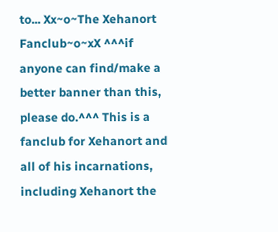to... Xx~o~The Xehanort Fanclub~o~xX ^^^if anyone can find/make a better banner than this, please do.^^^ This is a fanclub for Xehanort and all of his incarnations, including Xehanort the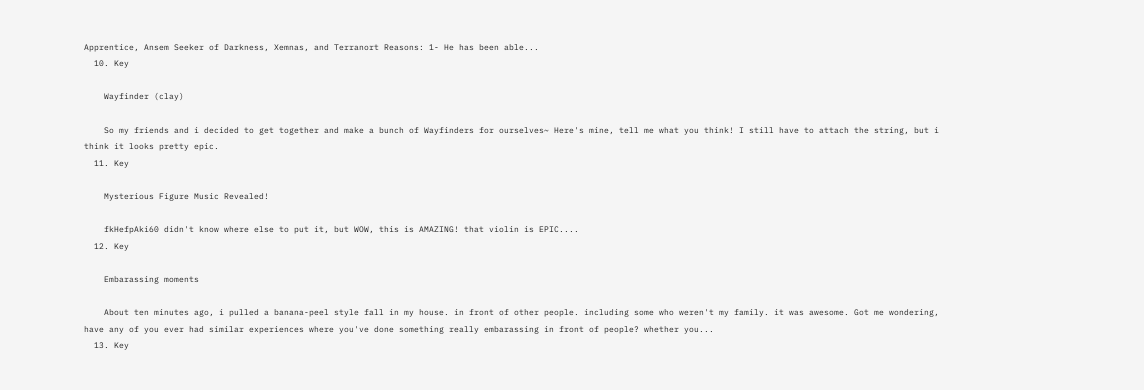Apprentice, Ansem Seeker of Darkness, Xemnas, and Terranort Reasons: 1- He has been able...
  10. Key

    Wayfinder (clay)

    So my friends and i decided to get together and make a bunch of Wayfinders for ourselves~ Here's mine, tell me what you think! I still have to attach the string, but i think it looks pretty epic.
  11. Key

    Mysterious Figure Music Revealed!

    fkHefpAki60 didn't know where else to put it, but WOW, this is AMAZING! that violin is EPIC....
  12. Key

    Embarassing moments

    About ten minutes ago, i pulled a banana-peel style fall in my house. in front of other people. including some who weren't my family. it was awesome. Got me wondering, have any of you ever had similar experiences where you've done something really embarassing in front of people? whether you...
  13. Key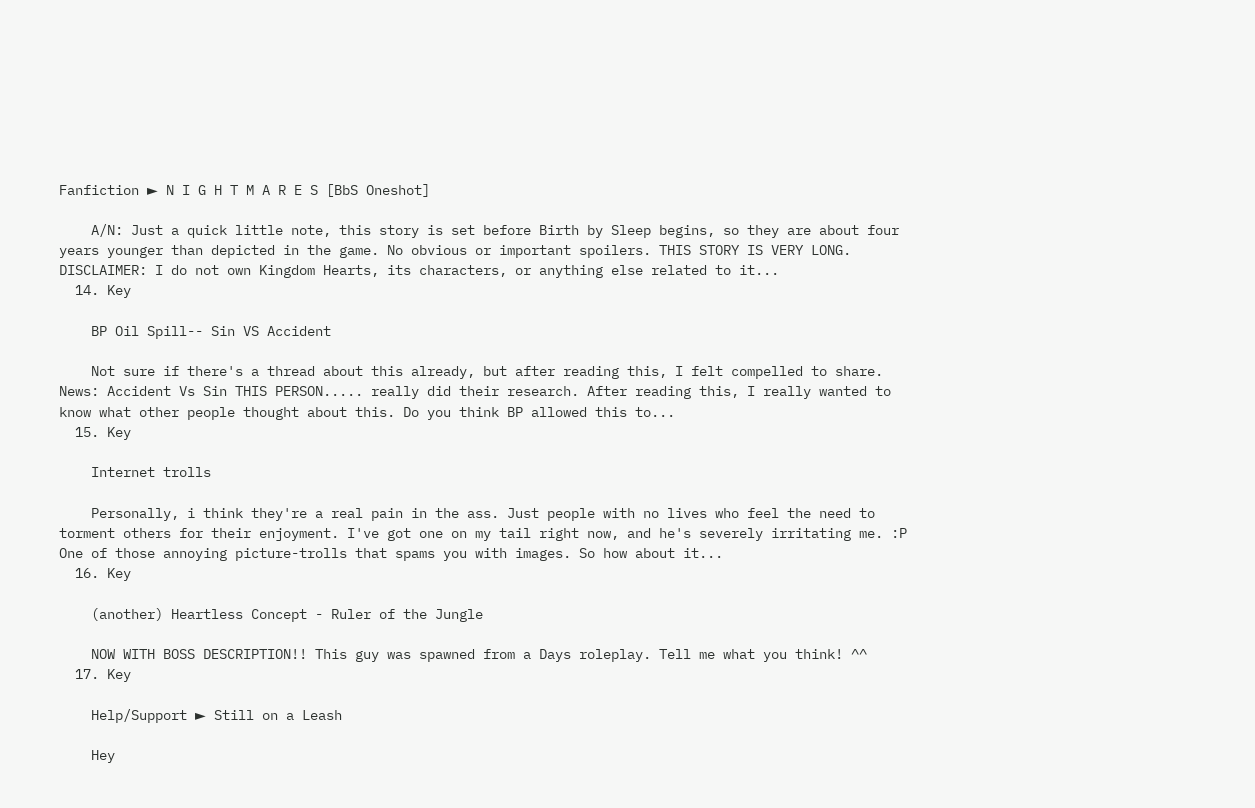Fanfiction ► N I G H T M A R E S [BbS Oneshot]

    A/N: Just a quick little note, this story is set before Birth by Sleep begins, so they are about four years younger than depicted in the game. No obvious or important spoilers. THIS STORY IS VERY LONG. DISCLAIMER: I do not own Kingdom Hearts, its characters, or anything else related to it...
  14. Key

    BP Oil Spill-- Sin VS Accident

    Not sure if there's a thread about this already, but after reading this, I felt compelled to share. News: Accident Vs Sin THIS PERSON..... really did their research. After reading this, I really wanted to know what other people thought about this. Do you think BP allowed this to...
  15. Key

    Internet trolls

    Personally, i think they're a real pain in the ass. Just people with no lives who feel the need to torment others for their enjoyment. I've got one on my tail right now, and he's severely irritating me. :P One of those annoying picture-trolls that spams you with images. So how about it...
  16. Key

    (another) Heartless Concept - Ruler of the Jungle

    NOW WITH BOSS DESCRIPTION!! This guy was spawned from a Days roleplay. Tell me what you think! ^^
  17. Key

    Help/Support ► Still on a Leash

    Hey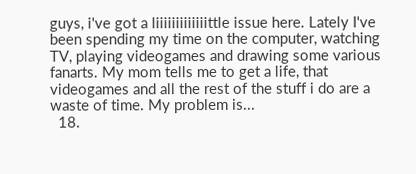guys, i've got a liiiiiiiiiiiiittle issue here. Lately I've been spending my time on the computer, watching TV, playing videogames and drawing some various fanarts. My mom tells me to get a life, that videogames and all the rest of the stuff i do are a waste of time. My problem is...
  18.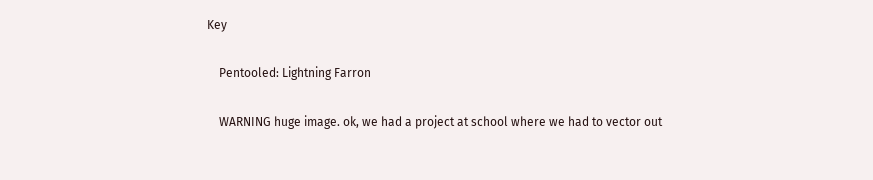Key

    Pentooled: Lightning Farron

    WARNING huge image. ok, we had a project at school where we had to vector out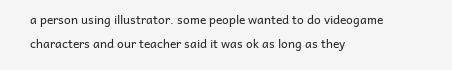a person using illustrator. some people wanted to do videogame characters and our teacher said it was ok as long as they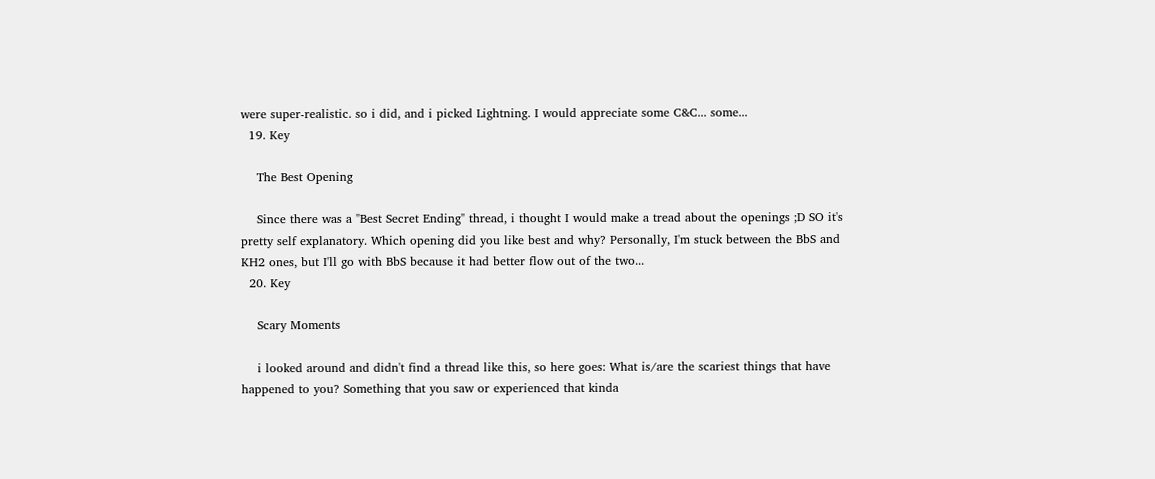were super-realistic. so i did, and i picked Lightning. I would appreciate some C&C... some...
  19. Key

    The Best Opening

    Since there was a "Best Secret Ending" thread, i thought I would make a tread about the openings ;D SO it's pretty self explanatory. Which opening did you like best and why? Personally, I'm stuck between the BbS and KH2 ones, but I'll go with BbS because it had better flow out of the two...
  20. Key

    Scary Moments

    i looked around and didn't find a thread like this, so here goes: What is/are the scariest things that have happened to you? Something that you saw or experienced that kinda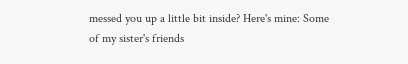messed you up a little bit inside? Here's mine: Some of my sister's friends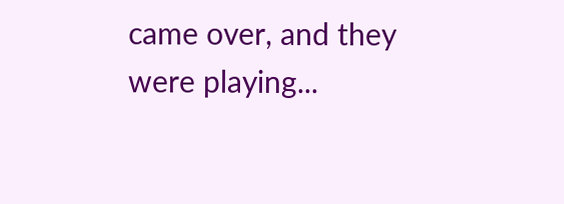came over, and they were playing...